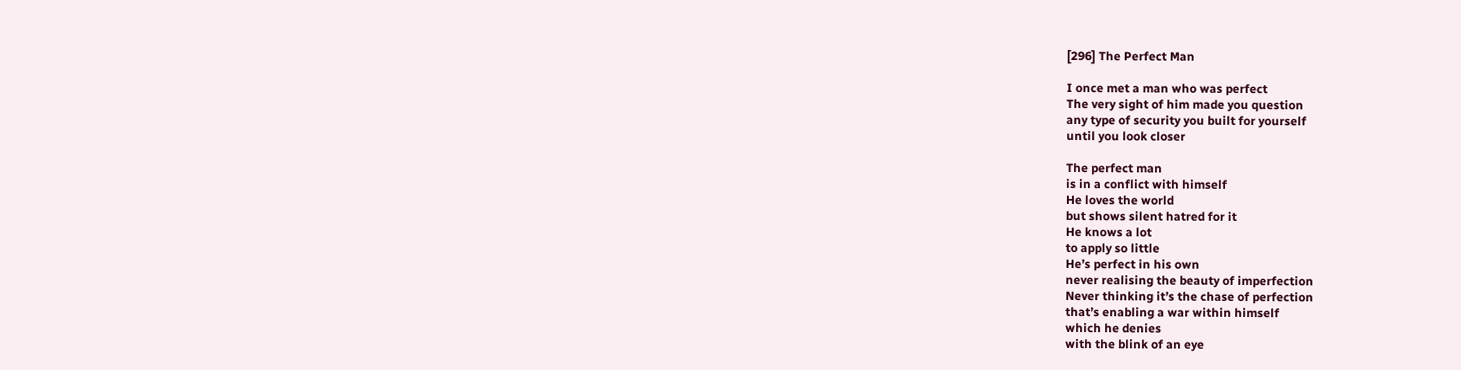[296] The Perfect Man

I once met a man who was perfect
The very sight of him made you question
any type of security you built for yourself
until you look closer

The perfect man
is in a conflict with himself
He loves the world
but shows silent hatred for it
He knows a lot
to apply so little
He’s perfect in his own
never realising the beauty of imperfection
Never thinking it’s the chase of perfection
that’s enabling a war within himself
which he denies
with the blink of an eye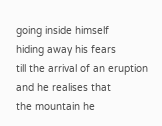going inside himself
hiding away his fears
till the arrival of an eruption
and he realises that
the mountain he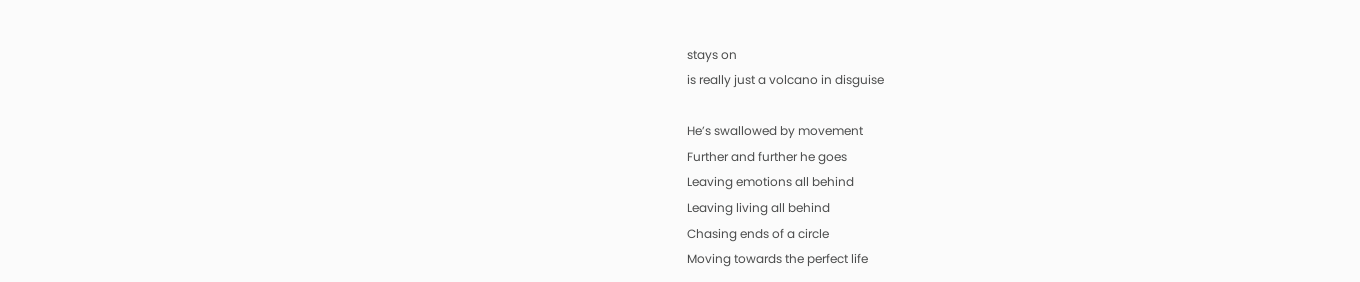stays on
is really just a volcano in disguise

He’s swallowed by movement
Further and further he goes
Leaving emotions all behind
Leaving living all behind
Chasing ends of a circle
Moving towards the perfect life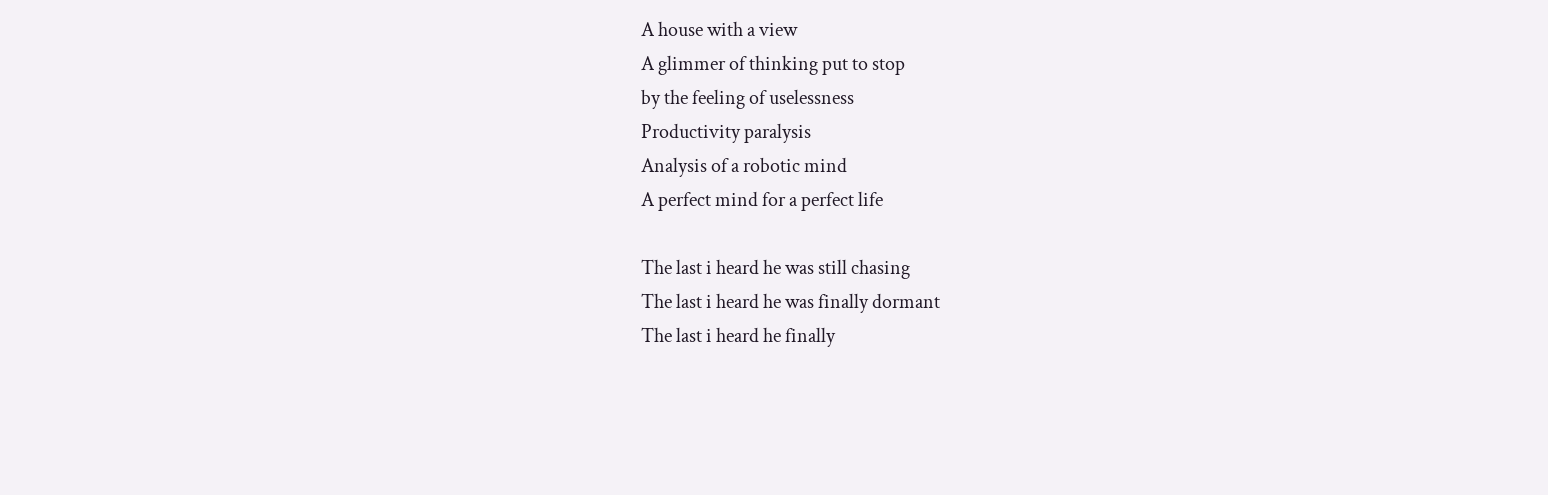A house with a view
A glimmer of thinking put to stop
by the feeling of uselessness
Productivity paralysis
Analysis of a robotic mind
A perfect mind for a perfect life

The last i heard he was still chasing
The last i heard he was finally dormant
The last i heard he finally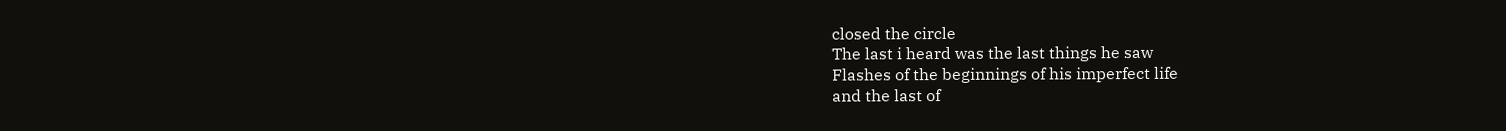closed the circle
The last i heard was the last things he saw
Flashes of the beginnings of his imperfect life
and the last of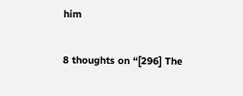him

8 thoughts on “[296] The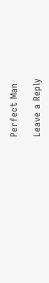Perfect Man

Leave a Reply